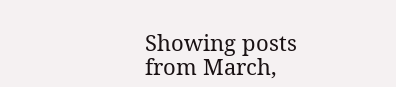Showing posts from March,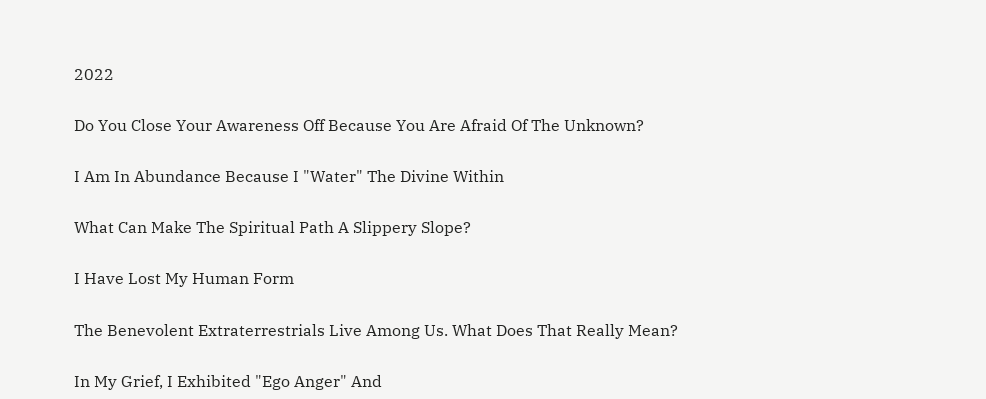2022

Do You Close Your Awareness Off Because You Are Afraid Of The Unknown?

I Am In Abundance Because I "Water" The Divine Within

What Can Make The Spiritual Path A Slippery Slope?

I Have Lost My Human Form

The Benevolent Extraterrestrials Live Among Us. What Does That Really Mean?

In My Grief, I Exhibited "Ego Anger" And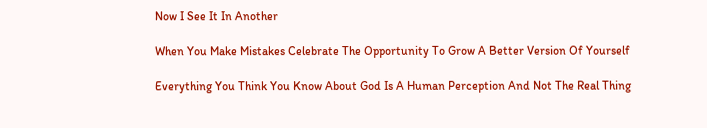Now I See It In Another

When You Make Mistakes Celebrate The Opportunity To Grow A Better Version Of Yourself

Everything You Think You Know About God Is A Human Perception And Not The Real Thing